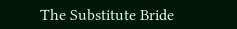The Substitute Bride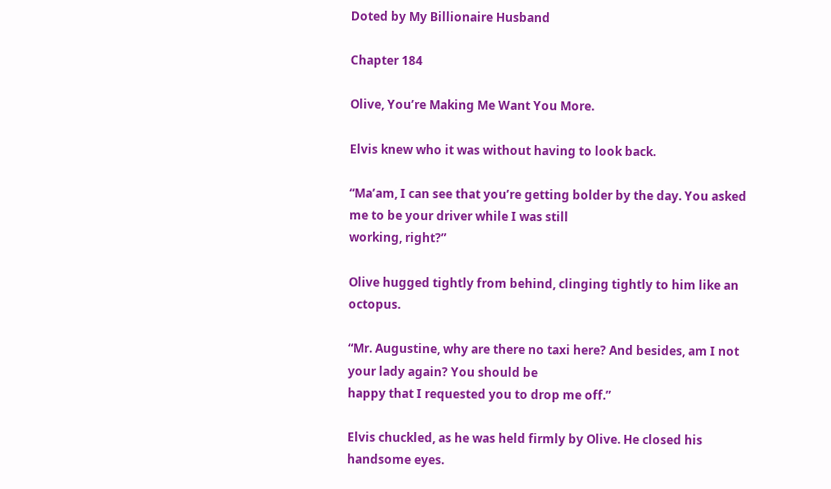Doted by My Billionaire Husband

Chapter 184

Olive, You’re Making Me Want You More.

Elvis knew who it was without having to look back.

“Ma’am, I can see that you’re getting bolder by the day. You asked me to be your driver while I was still
working, right?”

Olive hugged tightly from behind, clinging tightly to him like an octopus.

“Mr. Augustine, why are there no taxi here? And besides, am I not your lady again? You should be
happy that I requested you to drop me off.”

Elvis chuckled, as he was held firmly by Olive. He closed his handsome eyes.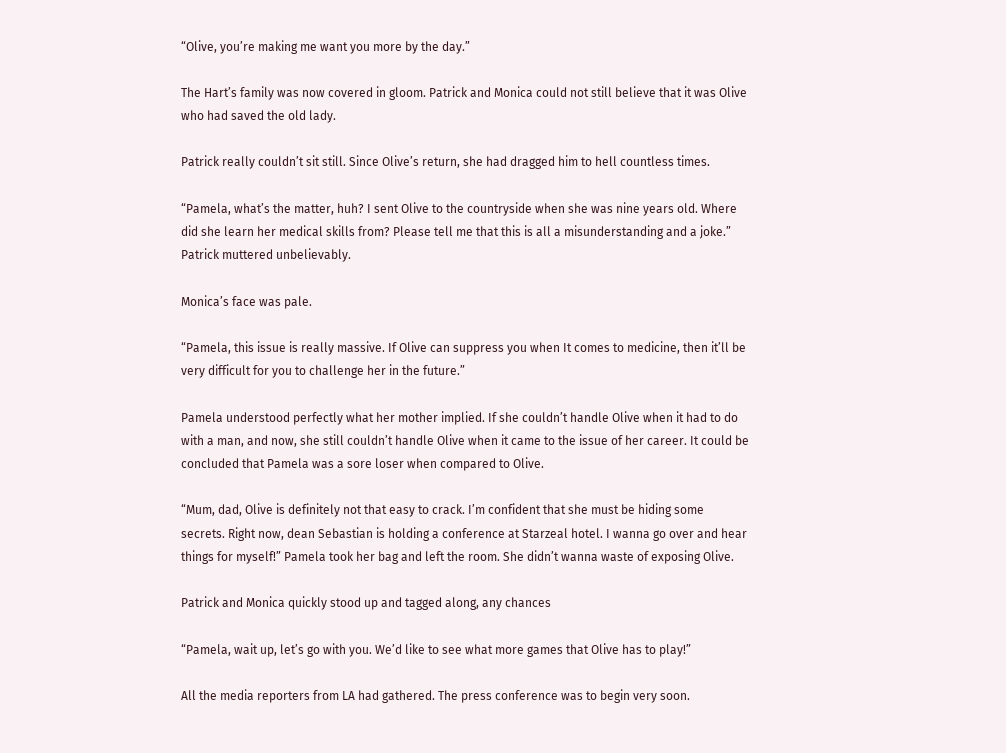“Olive, you’re making me want you more by the day.”

The Hart’s family was now covered in gloom. Patrick and Monica could not still believe that it was Olive
who had saved the old lady.

Patrick really couldn’t sit still. Since Olive’s return, she had dragged him to hell countless times.

“Pamela, what’s the matter, huh? I sent Olive to the countryside when she was nine years old. Where
did she learn her medical skills from? Please tell me that this is all a misunderstanding and a joke.”
Patrick muttered unbelievably.

Monica’s face was pale.

“Pamela, this issue is really massive. If Olive can suppress you when It comes to medicine, then it’ll be
very difficult for you to challenge her in the future.”

Pamela understood perfectly what her mother implied. If she couldn’t handle Olive when it had to do
with a man, and now, she still couldn’t handle Olive when it came to the issue of her career. It could be
concluded that Pamela was a sore loser when compared to Olive.

“Mum, dad, Olive is definitely not that easy to crack. I’m confident that she must be hiding some
secrets. Right now, dean Sebastian is holding a conference at Starzeal hotel. I wanna go over and hear
things for myself!” Pamela took her bag and left the room. She didn’t wanna waste of exposing Olive.

Patrick and Monica quickly stood up and tagged along, any chances

“Pamela, wait up, let’s go with you. We’d like to see what more games that Olive has to play!”

All the media reporters from LA had gathered. The press conference was to begin very soon.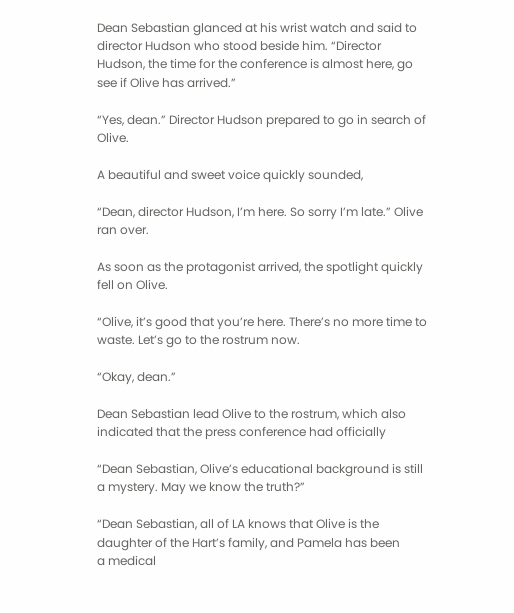Dean Sebastian glanced at his wrist watch and said to director Hudson who stood beside him. “Director
Hudson, the time for the conference is almost here, go see if Olive has arrived.”

“Yes, dean.” Director Hudson prepared to go in search of Olive.

A beautiful and sweet voice quickly sounded,

“Dean, director Hudson, I’m here. So sorry I’m late.” Olive ran over.

As soon as the protagonist arrived, the spotlight quickly fell on Olive.

“Olive, it’s good that you’re here. There’s no more time to waste. Let’s go to the rostrum now.

“Okay, dean.”

Dean Sebastian lead Olive to the rostrum, which also indicated that the press conference had officially

“Dean Sebastian, Olive’s educational background is still a mystery. May we know the truth?”

“Dean Sebastian, all of LA knows that Olive is the daughter of the Hart’s family, and Pamela has been
a medical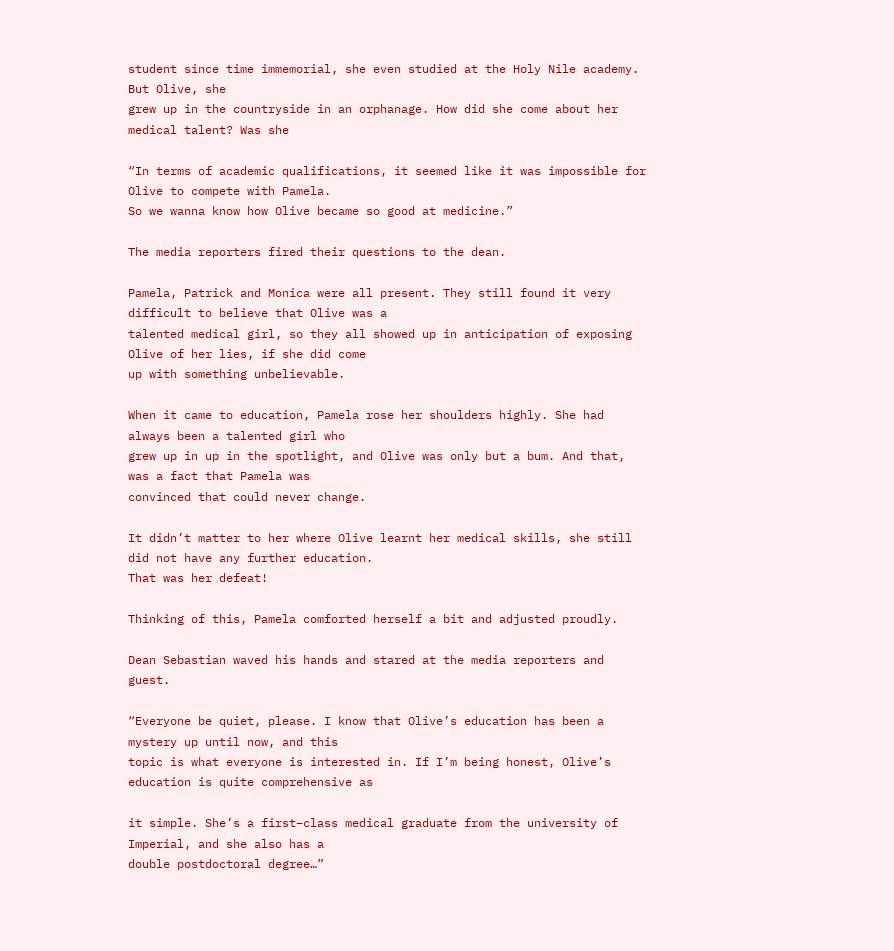student since time immemorial, she even studied at the Holy Nile academy. But Olive, she
grew up in the countryside in an orphanage. How did she come about her medical talent? Was she

“In terms of academic qualifications, it seemed like it was impossible for Olive to compete with Pamela.
So we wanna know how Olive became so good at medicine.”

The media reporters fired their questions to the dean.

Pamela, Patrick and Monica were all present. They still found it very difficult to believe that Olive was a
talented medical girl, so they all showed up in anticipation of exposing Olive of her lies, if she did come
up with something unbelievable.

When it came to education, Pamela rose her shoulders highly. She had always been a talented girl who
grew up in up in the spotlight, and Olive was only but a bum. And that, was a fact that Pamela was
convinced that could never change.

It didn’t matter to her where Olive learnt her medical skills, she still did not have any further education.
That was her defeat!

Thinking of this, Pamela comforted herself a bit and adjusted proudly.

Dean Sebastian waved his hands and stared at the media reporters and guest.

“Everyone be quiet, please. I know that Olive’s education has been a mystery up until now, and this
topic is what everyone is interested in. If I’m being honest, Olive’s education is quite comprehensive as

it simple. She’s a first–class medical graduate from the university of Imperial, and she also has a
double postdoctoral degree…”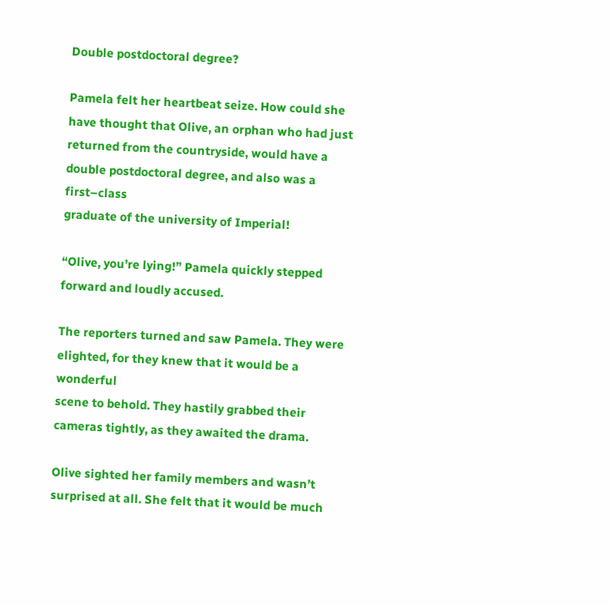Double postdoctoral degree?

Pamela felt her heartbeat seize. How could she have thought that Olive, an orphan who had just
returned from the countryside, would have a double postdoctoral degree, and also was a first–class
graduate of the university of Imperial!

“Olive, you’re lying!” Pamela quickly stepped forward and loudly accused.

The reporters turned and saw Pamela. They were elighted, for they knew that it would be a wonderful
scene to behold. They hastily grabbed their cameras tightly, as they awaited the drama.

Olive sighted her family members and wasn’t surprised at all. She felt that it would be much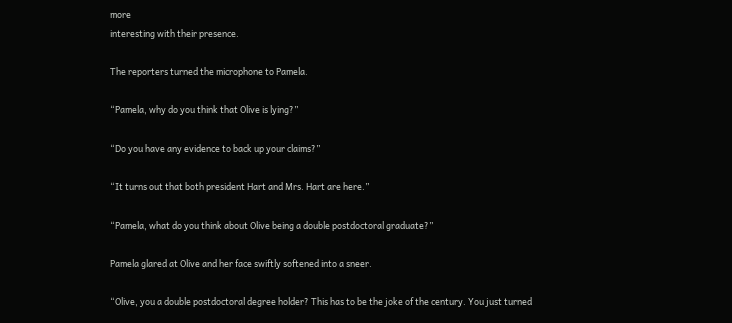more
interesting with their presence.

The reporters turned the microphone to Pamela.

“Pamela, why do you think that Olive is lying?”

“Do you have any evidence to back up your claims?”

“It turns out that both president Hart and Mrs. Hart are here.”

“Pamela, what do you think about Olive being a double postdoctoral graduate?”

Pamela glared at Olive and her face swiftly softened into a sneer.

“Olive, you a double postdoctoral degree holder? This has to be the joke of the century. You just turned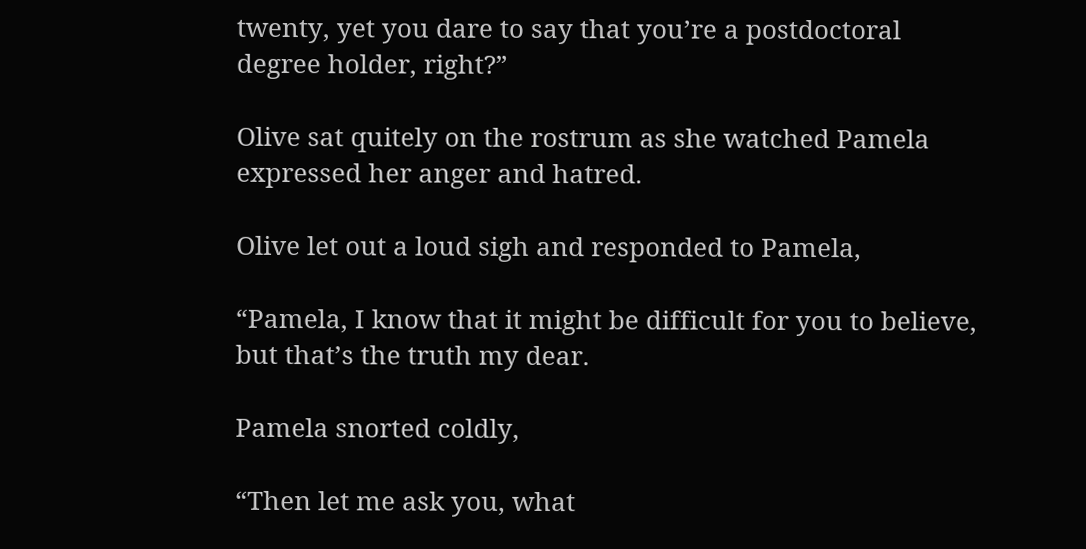twenty, yet you dare to say that you’re a postdoctoral degree holder, right?”

Olive sat quitely on the rostrum as she watched Pamela expressed her anger and hatred.

Olive let out a loud sigh and responded to Pamela,

“Pamela, I know that it might be difficult for you to believe, but that’s the truth my dear.

Pamela snorted coldly,

“Then let me ask you, what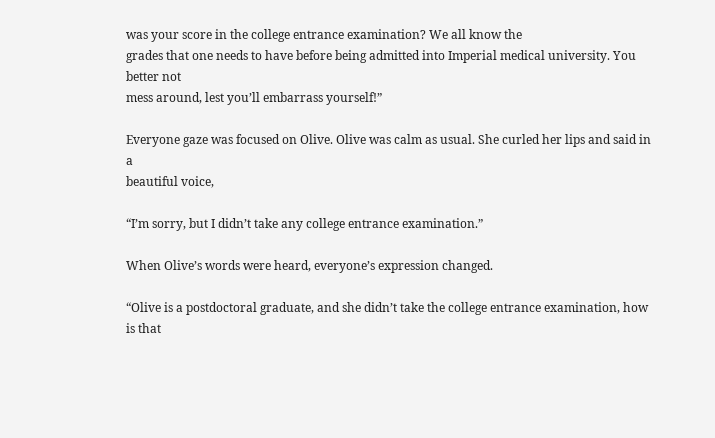was your score in the college entrance examination? We all know the
grades that one needs to have before being admitted into Imperial medical university. You better not
mess around, lest you’ll embarrass yourself!”

Everyone gaze was focused on Olive. Olive was calm as usual. She curled her lips and said in a
beautiful voice,

“I’m sorry, but I didn’t take any college entrance examination.”

When Olive’s words were heard, everyone’s expression changed.

“Olive is a postdoctoral graduate, and she didn’t take the college entrance examination, how is that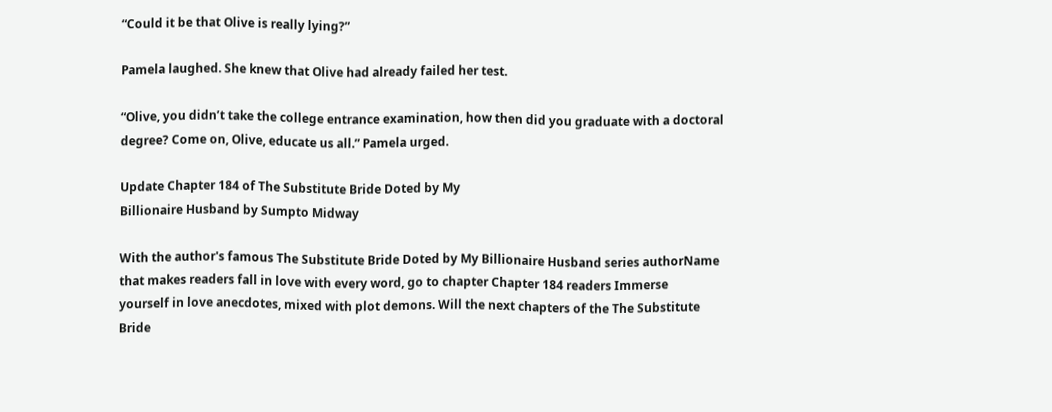“Could it be that Olive is really lying?”

Pamela laughed. She knew that Olive had already failed her test.

“Olive, you didn’t take the college entrance examination, how then did you graduate with a doctoral
degree? Come on, Olive, educate us all.” Pamela urged.

Update Chapter 184 of The Substitute Bride Doted by My
Billionaire Husband by Sumpto Midway

With the author's famous The Substitute Bride Doted by My Billionaire Husband series authorName
that makes readers fall in love with every word, go to chapter Chapter 184 readers Immerse
yourself in love anecdotes, mixed with plot demons. Will the next chapters of the The Substitute
Bride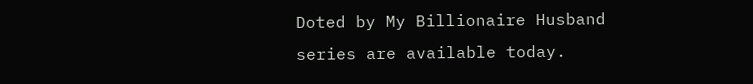Doted by My Billionaire Husband series are available today.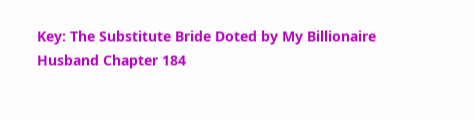Key: The Substitute Bride Doted by My Billionaire Husband Chapter 184